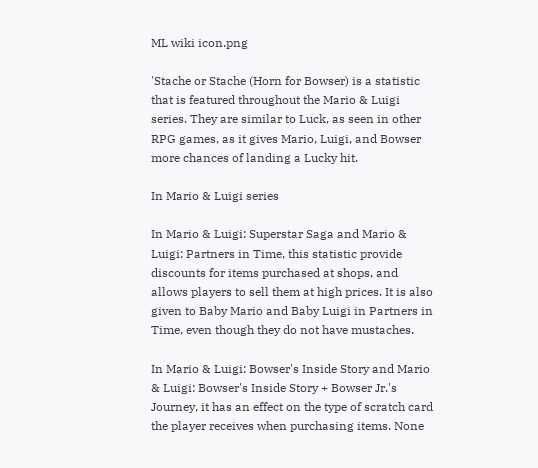ML wiki icon.png

'Stache or Stache (Horn for Bowser) is a statistic that is featured throughout the Mario & Luigi series. They are similar to Luck, as seen in other RPG games, as it gives Mario, Luigi, and Bowser more chances of landing a Lucky hit.

In Mario & Luigi series

In Mario & Luigi: Superstar Saga and Mario & Luigi: Partners in Time, this statistic provide discounts for items purchased at shops, and allows players to sell them at high prices. It is also given to Baby Mario and Baby Luigi in Partners in Time, even though they do not have mustaches.

In Mario & Luigi: Bowser's Inside Story and Mario & Luigi: Bowser's Inside Story + Bowser Jr.'s Journey, it has an effect on the type of scratch card the player receives when purchasing items. None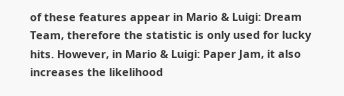of these features appear in Mario & Luigi: Dream Team, therefore the statistic is only used for lucky hits. However, in Mario & Luigi: Paper Jam, it also increases the likelihood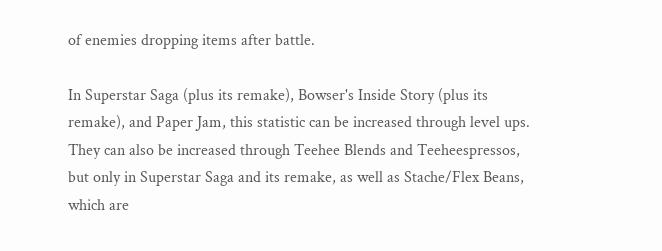of enemies dropping items after battle.

In Superstar Saga (plus its remake), Bowser's Inside Story (plus its remake), and Paper Jam, this statistic can be increased through level ups. They can also be increased through Teehee Blends and Teeheespressos, but only in Superstar Saga and its remake, as well as Stache/Flex Beans, which are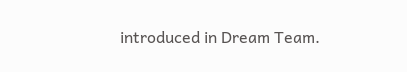introduced in Dream Team.